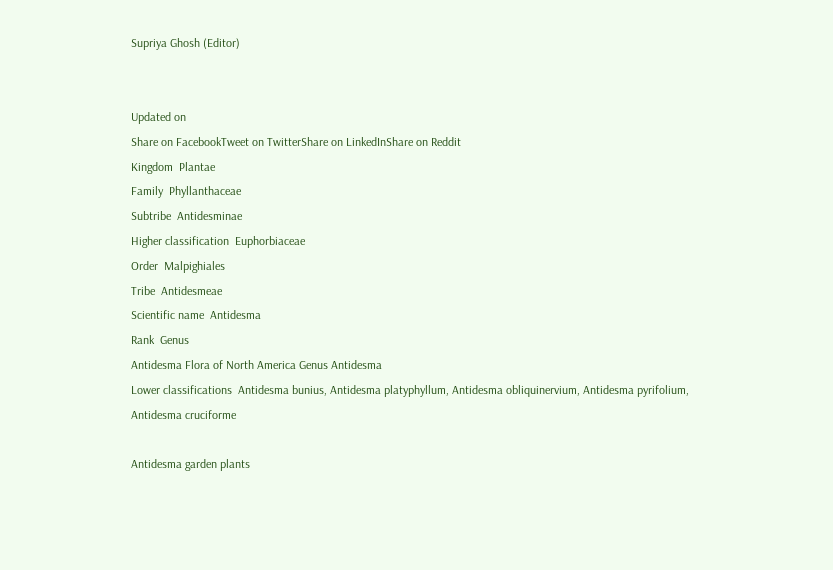Supriya Ghosh (Editor)


Updated on
Share on FacebookTweet on TwitterShare on LinkedInShare on Reddit
Kingdom  Plantae
Family  Phyllanthaceae
Subtribe  Antidesminae
Higher classification  Euphorbiaceae
Order  Malpighiales
Tribe  Antidesmeae
Scientific name  Antidesma
Rank  Genus
Antidesma Flora of North America Genus Antidesma
Lower classifications  Antidesma bunius, Antidesma platyphyllum, Antidesma obliquinervium, Antidesma pyrifolium, Antidesma cruciforme

Antidesma garden plants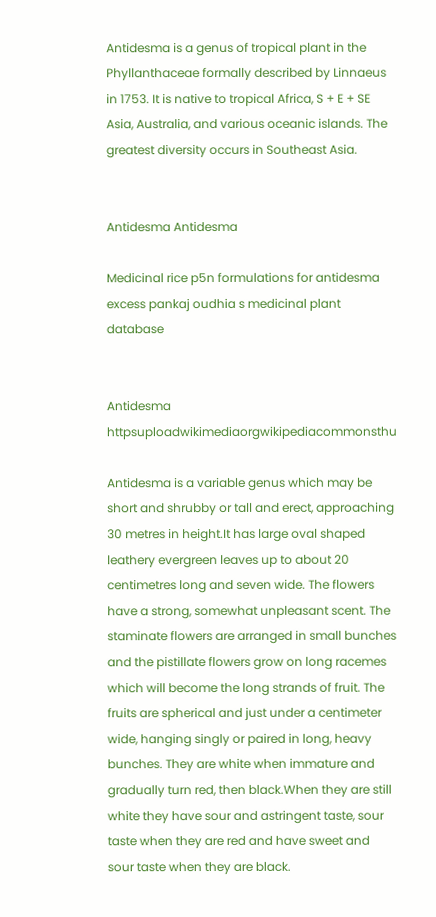Antidesma is a genus of tropical plant in the Phyllanthaceae formally described by Linnaeus in 1753. It is native to tropical Africa, S + E + SE Asia, Australia, and various oceanic islands. The greatest diversity occurs in Southeast Asia.


Antidesma Antidesma

Medicinal rice p5n formulations for antidesma excess pankaj oudhia s medicinal plant database


Antidesma httpsuploadwikimediaorgwikipediacommonsthu

Antidesma is a variable genus which may be short and shrubby or tall and erect, approaching 30 metres in height.It has large oval shaped leathery evergreen leaves up to about 20 centimetres long and seven wide. The flowers have a strong, somewhat unpleasant scent. The staminate flowers are arranged in small bunches and the pistillate flowers grow on long racemes which will become the long strands of fruit. The fruits are spherical and just under a centimeter wide, hanging singly or paired in long, heavy bunches. They are white when immature and gradually turn red, then black.When they are still white they have sour and astringent taste, sour taste when they are red and have sweet and sour taste when they are black.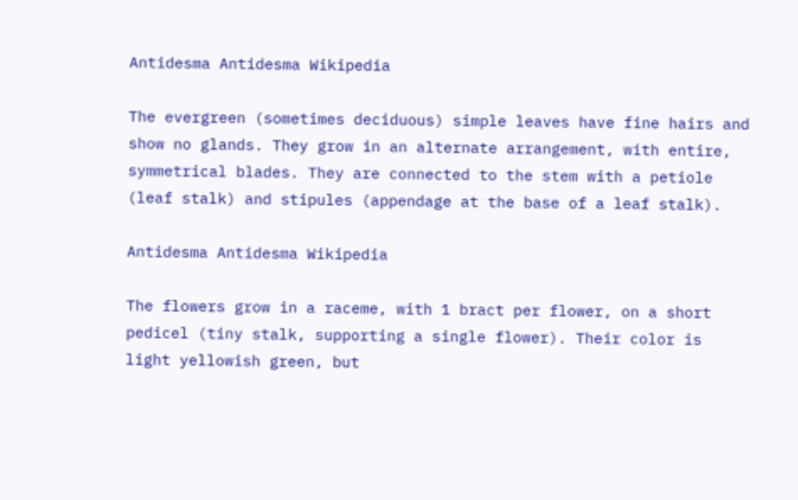Antidesma Antidesma Wikipedia

The evergreen (sometimes deciduous) simple leaves have fine hairs and show no glands. They grow in an alternate arrangement, with entire, symmetrical blades. They are connected to the stem with a petiole (leaf stalk) and stipules (appendage at the base of a leaf stalk).

Antidesma Antidesma Wikipedia

The flowers grow in a raceme, with 1 bract per flower, on a short pedicel (tiny stalk, supporting a single flower). Their color is light yellowish green, but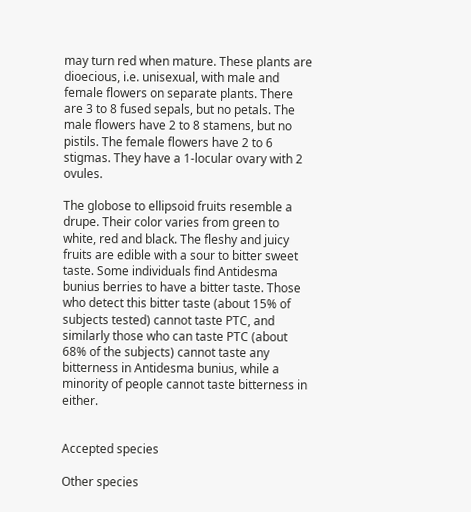may turn red when mature. These plants are dioecious, i.e. unisexual, with male and female flowers on separate plants. There are 3 to 8 fused sepals, but no petals. The male flowers have 2 to 8 stamens, but no pistils. The female flowers have 2 to 6 stigmas. They have a 1-locular ovary with 2 ovules.

The globose to ellipsoid fruits resemble a drupe. Their color varies from green to white, red and black. The fleshy and juicy fruits are edible with a sour to bitter sweet taste. Some individuals find Antidesma bunius berries to have a bitter taste. Those who detect this bitter taste (about 15% of subjects tested) cannot taste PTC, and similarly those who can taste PTC (about 68% of the subjects) cannot taste any bitterness in Antidesma bunius, while a minority of people cannot taste bitterness in either.


Accepted species

Other species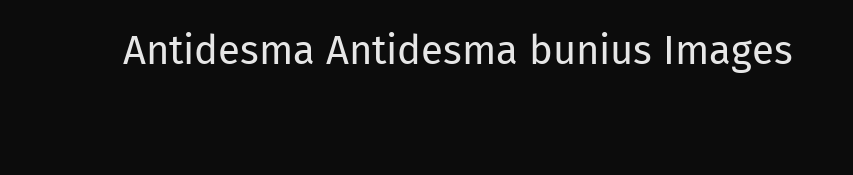Antidesma Antidesma bunius Images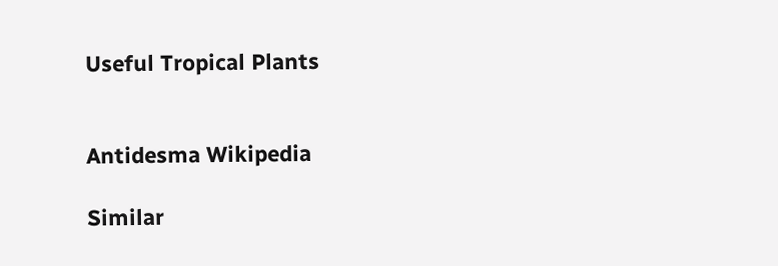Useful Tropical Plants


Antidesma Wikipedia

Similar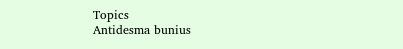Topics
Antidesma bunius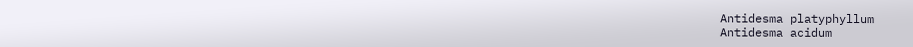Antidesma platyphyllum
Antidesma acidum